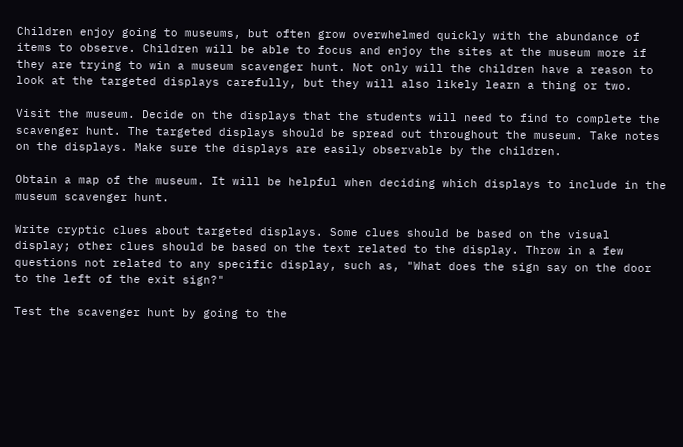Children enjoy going to museums, but often grow overwhelmed quickly with the abundance of items to observe. Children will be able to focus and enjoy the sites at the museum more if they are trying to win a museum scavenger hunt. Not only will the children have a reason to look at the targeted displays carefully, but they will also likely learn a thing or two.

Visit the museum. Decide on the displays that the students will need to find to complete the scavenger hunt. The targeted displays should be spread out throughout the museum. Take notes on the displays. Make sure the displays are easily observable by the children.

Obtain a map of the museum. It will be helpful when deciding which displays to include in the museum scavenger hunt.

Write cryptic clues about targeted displays. Some clues should be based on the visual display; other clues should be based on the text related to the display. Throw in a few questions not related to any specific display, such as, "What does the sign say on the door to the left of the exit sign?"

Test the scavenger hunt by going to the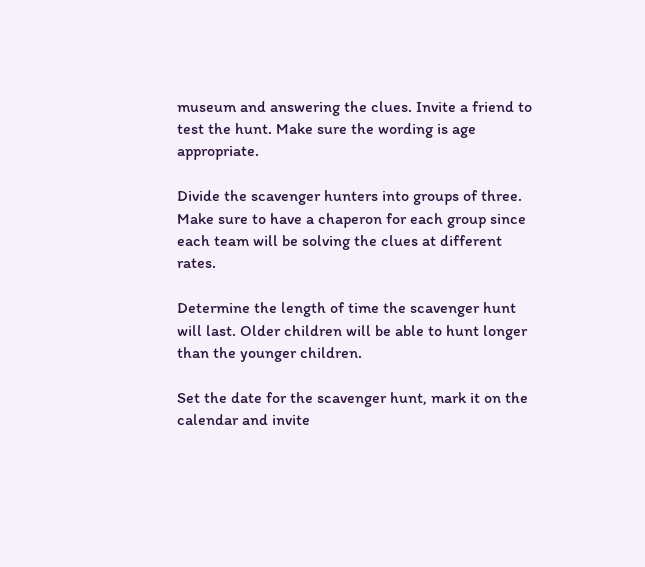museum and answering the clues. Invite a friend to test the hunt. Make sure the wording is age appropriate.

Divide the scavenger hunters into groups of three. Make sure to have a chaperon for each group since each team will be solving the clues at different rates.

Determine the length of time the scavenger hunt will last. Older children will be able to hunt longer than the younger children.

Set the date for the scavenger hunt, mark it on the calendar and invite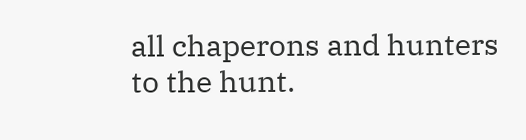all chaperons and hunters to the hunt.